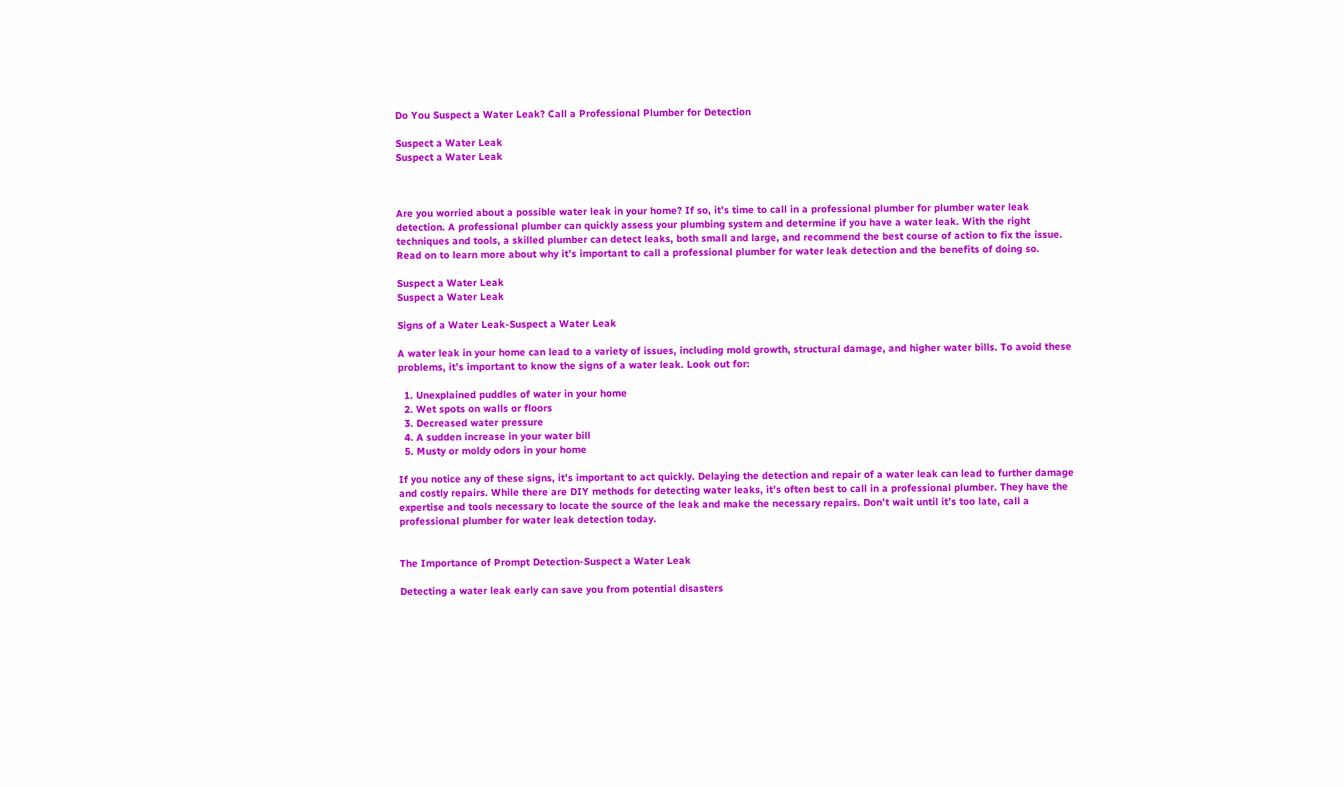Do You Suspect a Water Leak? Call a Professional Plumber for Detection

Suspect a Water Leak
Suspect a Water Leak



Are you worried about a possible water leak in your home? If so, it’s time to call in a professional plumber for plumber water leak detection. A professional plumber can quickly assess your plumbing system and determine if you have a water leak. With the right techniques and tools, a skilled plumber can detect leaks, both small and large, and recommend the best course of action to fix the issue. Read on to learn more about why it’s important to call a professional plumber for water leak detection and the benefits of doing so.

Suspect a Water Leak
Suspect a Water Leak

Signs of a Water Leak-Suspect a Water Leak

A water leak in your home can lead to a variety of issues, including mold growth, structural damage, and higher water bills. To avoid these problems, it’s important to know the signs of a water leak. Look out for:

  1. Unexplained puddles of water in your home
  2. Wet spots on walls or floors
  3. Decreased water pressure
  4. A sudden increase in your water bill
  5. Musty or moldy odors in your home

If you notice any of these signs, it’s important to act quickly. Delaying the detection and repair of a water leak can lead to further damage and costly repairs. While there are DIY methods for detecting water leaks, it’s often best to call in a professional plumber. They have the expertise and tools necessary to locate the source of the leak and make the necessary repairs. Don’t wait until it’s too late, call a professional plumber for water leak detection today.


The Importance of Prompt Detection-Suspect a Water Leak

Detecting a water leak early can save you from potential disasters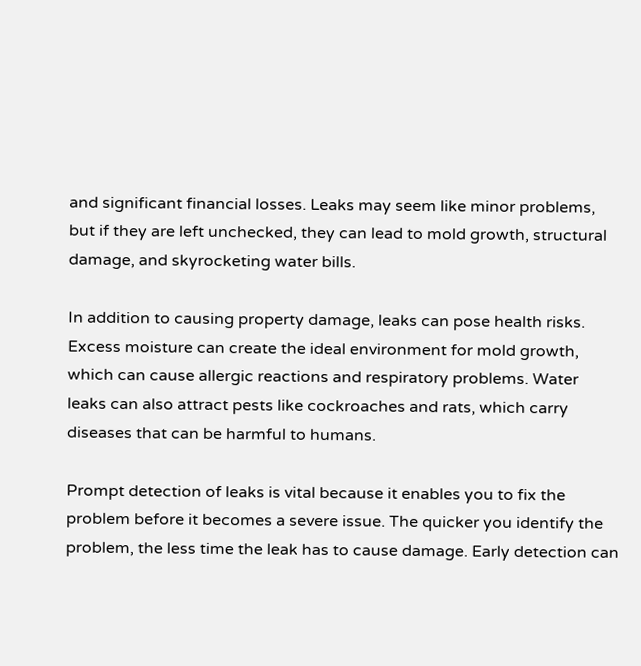and significant financial losses. Leaks may seem like minor problems, but if they are left unchecked, they can lead to mold growth, structural damage, and skyrocketing water bills.

In addition to causing property damage, leaks can pose health risks. Excess moisture can create the ideal environment for mold growth, which can cause allergic reactions and respiratory problems. Water leaks can also attract pests like cockroaches and rats, which carry diseases that can be harmful to humans.

Prompt detection of leaks is vital because it enables you to fix the problem before it becomes a severe issue. The quicker you identify the problem, the less time the leak has to cause damage. Early detection can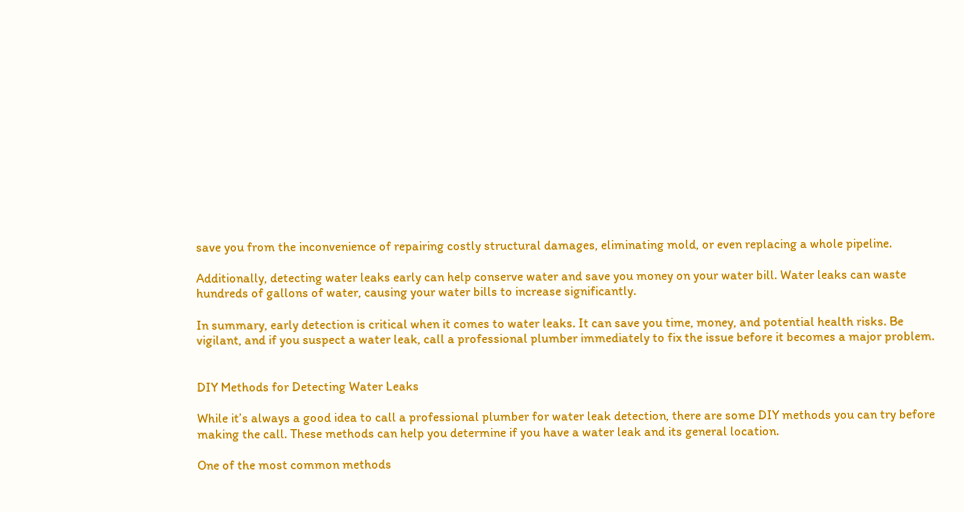save you from the inconvenience of repairing costly structural damages, eliminating mold, or even replacing a whole pipeline.

Additionally, detecting water leaks early can help conserve water and save you money on your water bill. Water leaks can waste hundreds of gallons of water, causing your water bills to increase significantly.

In summary, early detection is critical when it comes to water leaks. It can save you time, money, and potential health risks. Be vigilant, and if you suspect a water leak, call a professional plumber immediately to fix the issue before it becomes a major problem.


DIY Methods for Detecting Water Leaks

While it’s always a good idea to call a professional plumber for water leak detection, there are some DIY methods you can try before making the call. These methods can help you determine if you have a water leak and its general location.

One of the most common methods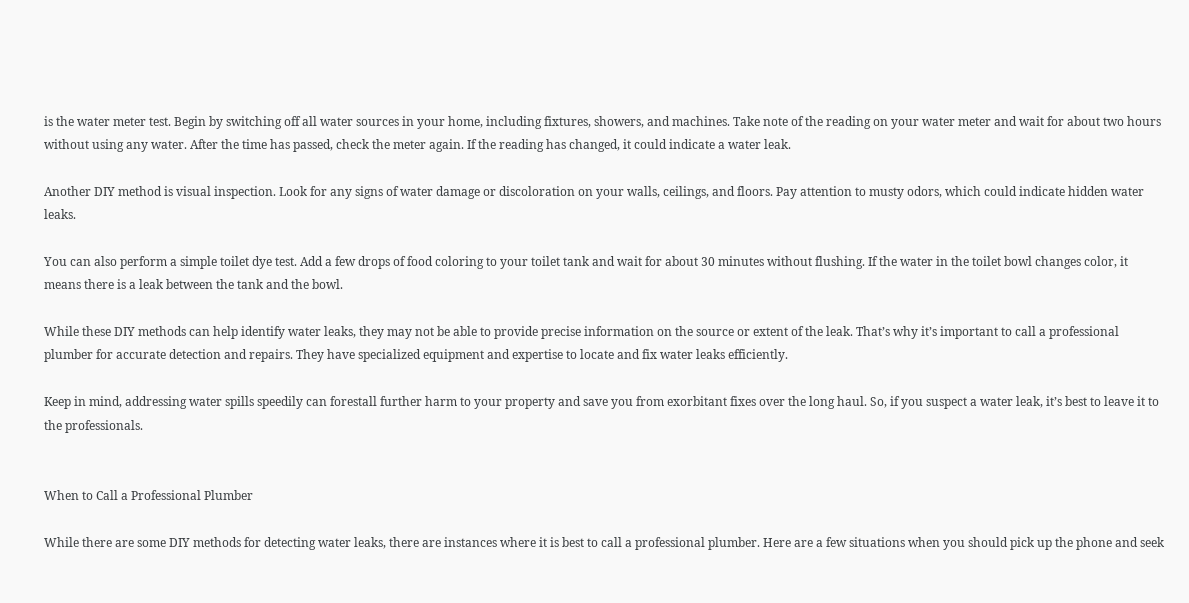is the water meter test. Begin by switching off all water sources in your home, including fixtures, showers, and machines. Take note of the reading on your water meter and wait for about two hours without using any water. After the time has passed, check the meter again. If the reading has changed, it could indicate a water leak.

Another DIY method is visual inspection. Look for any signs of water damage or discoloration on your walls, ceilings, and floors. Pay attention to musty odors, which could indicate hidden water leaks.

You can also perform a simple toilet dye test. Add a few drops of food coloring to your toilet tank and wait for about 30 minutes without flushing. If the water in the toilet bowl changes color, it means there is a leak between the tank and the bowl.

While these DIY methods can help identify water leaks, they may not be able to provide precise information on the source or extent of the leak. That’s why it’s important to call a professional plumber for accurate detection and repairs. They have specialized equipment and expertise to locate and fix water leaks efficiently.

Keep in mind, addressing water spills speedily can forestall further harm to your property and save you from exorbitant fixes over the long haul. So, if you suspect a water leak, it’s best to leave it to the professionals.


When to Call a Professional Plumber

While there are some DIY methods for detecting water leaks, there are instances where it is best to call a professional plumber. Here are a few situations when you should pick up the phone and seek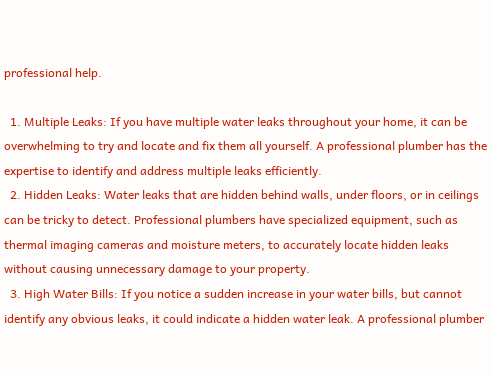professional help.

  1. Multiple Leaks: If you have multiple water leaks throughout your home, it can be overwhelming to try and locate and fix them all yourself. A professional plumber has the expertise to identify and address multiple leaks efficiently.
  2. Hidden Leaks: Water leaks that are hidden behind walls, under floors, or in ceilings can be tricky to detect. Professional plumbers have specialized equipment, such as thermal imaging cameras and moisture meters, to accurately locate hidden leaks without causing unnecessary damage to your property.
  3. High Water Bills: If you notice a sudden increase in your water bills, but cannot identify any obvious leaks, it could indicate a hidden water leak. A professional plumber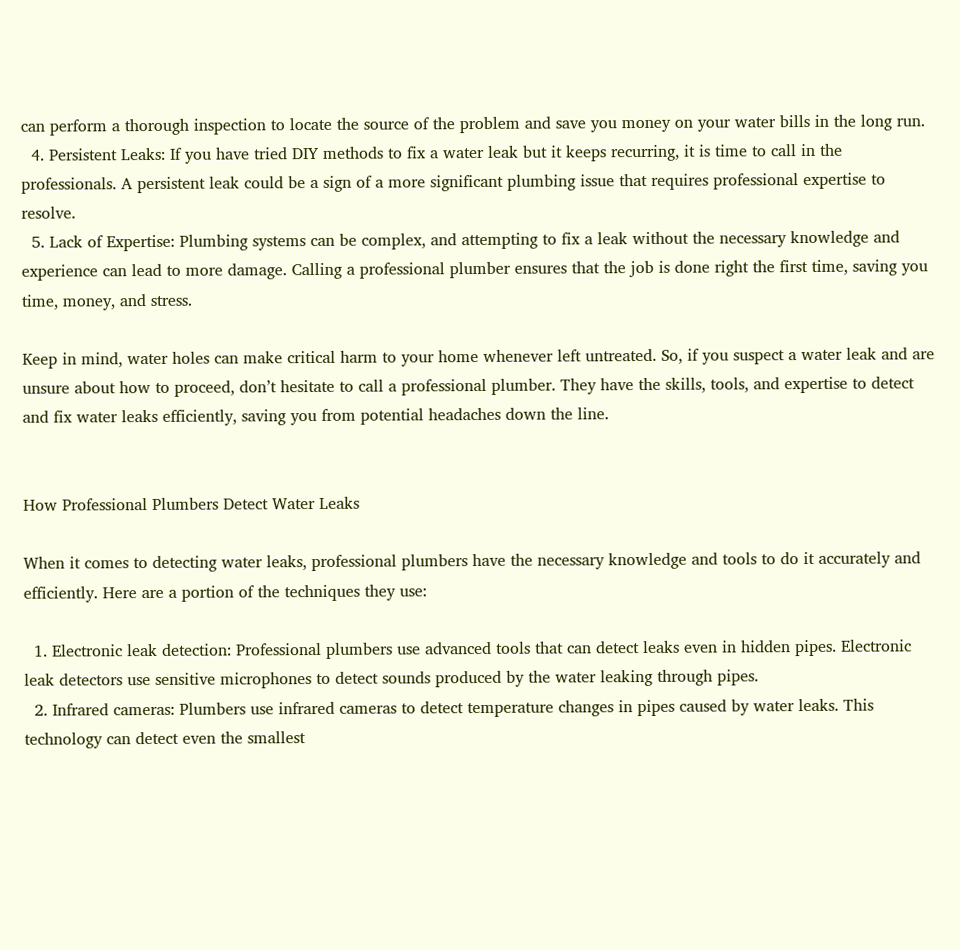can perform a thorough inspection to locate the source of the problem and save you money on your water bills in the long run.
  4. Persistent Leaks: If you have tried DIY methods to fix a water leak but it keeps recurring, it is time to call in the professionals. A persistent leak could be a sign of a more significant plumbing issue that requires professional expertise to resolve.
  5. Lack of Expertise: Plumbing systems can be complex, and attempting to fix a leak without the necessary knowledge and experience can lead to more damage. Calling a professional plumber ensures that the job is done right the first time, saving you time, money, and stress.

Keep in mind, water holes can make critical harm to your home whenever left untreated. So, if you suspect a water leak and are unsure about how to proceed, don’t hesitate to call a professional plumber. They have the skills, tools, and expertise to detect and fix water leaks efficiently, saving you from potential headaches down the line.


How Professional Plumbers Detect Water Leaks

When it comes to detecting water leaks, professional plumbers have the necessary knowledge and tools to do it accurately and efficiently. Here are a portion of the techniques they use:

  1. Electronic leak detection: Professional plumbers use advanced tools that can detect leaks even in hidden pipes. Electronic leak detectors use sensitive microphones to detect sounds produced by the water leaking through pipes.
  2. Infrared cameras: Plumbers use infrared cameras to detect temperature changes in pipes caused by water leaks. This technology can detect even the smallest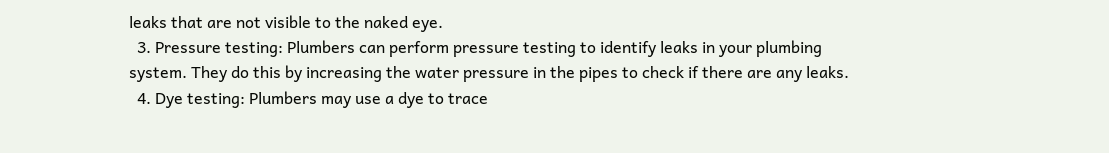leaks that are not visible to the naked eye.
  3. Pressure testing: Plumbers can perform pressure testing to identify leaks in your plumbing system. They do this by increasing the water pressure in the pipes to check if there are any leaks.
  4. Dye testing: Plumbers may use a dye to trace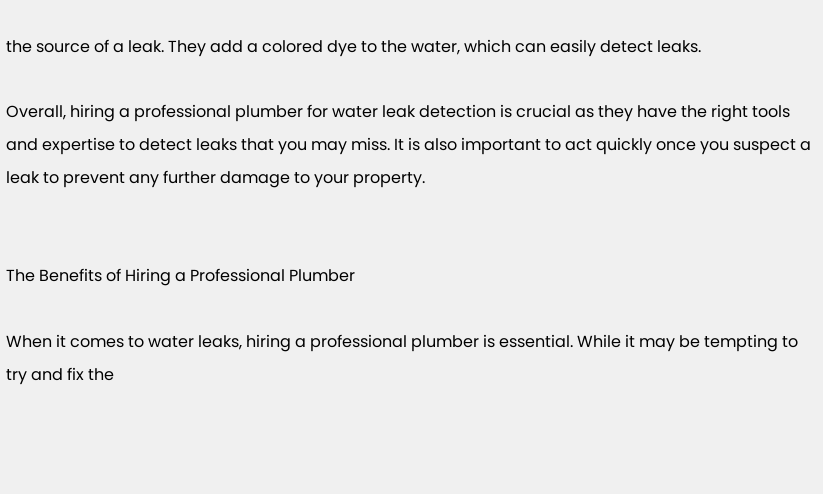the source of a leak. They add a colored dye to the water, which can easily detect leaks.

Overall, hiring a professional plumber for water leak detection is crucial as they have the right tools and expertise to detect leaks that you may miss. It is also important to act quickly once you suspect a leak to prevent any further damage to your property.


The Benefits of Hiring a Professional Plumber

When it comes to water leaks, hiring a professional plumber is essential. While it may be tempting to try and fix the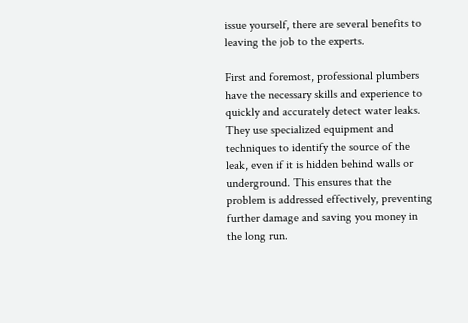issue yourself, there are several benefits to leaving the job to the experts.

First and foremost, professional plumbers have the necessary skills and experience to quickly and accurately detect water leaks. They use specialized equipment and techniques to identify the source of the leak, even if it is hidden behind walls or underground. This ensures that the problem is addressed effectively, preventing further damage and saving you money in the long run.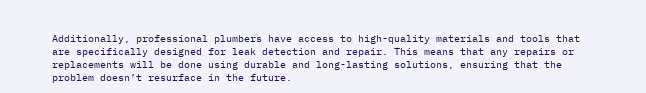Additionally, professional plumbers have access to high-quality materials and tools that are specifically designed for leak detection and repair. This means that any repairs or replacements will be done using durable and long-lasting solutions, ensuring that the problem doesn’t resurface in the future.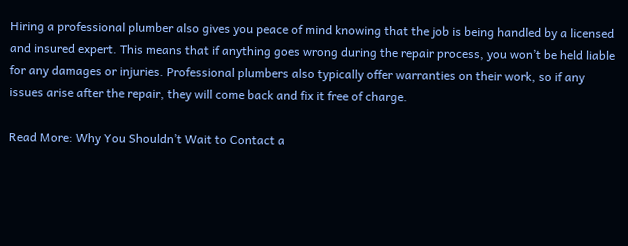Hiring a professional plumber also gives you peace of mind knowing that the job is being handled by a licensed and insured expert. This means that if anything goes wrong during the repair process, you won’t be held liable for any damages or injuries. Professional plumbers also typically offer warranties on their work, so if any issues arise after the repair, they will come back and fix it free of charge.

Read More: Why You Shouldn’t Wait to Contact a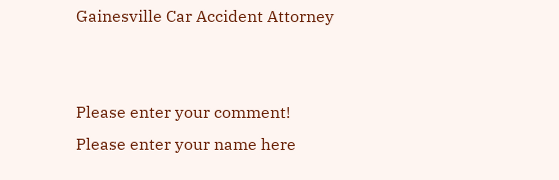Gainesville Car Accident Attorney


Please enter your comment!
Please enter your name here